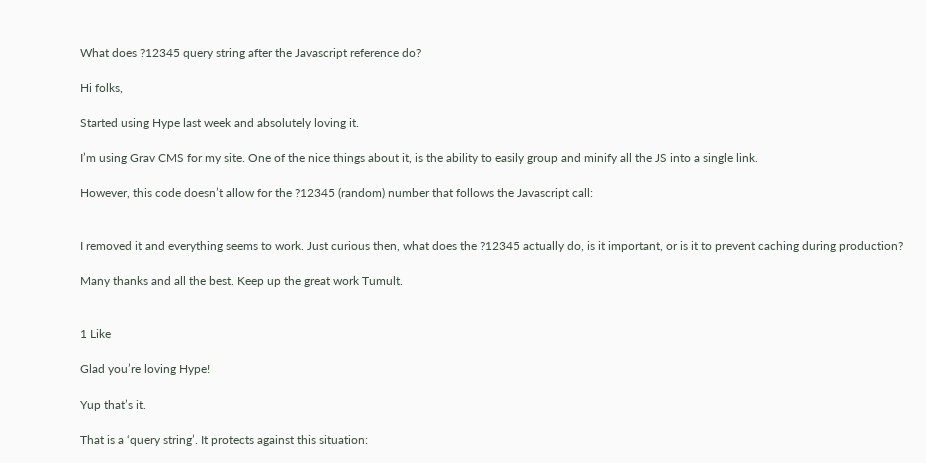What does ?12345 query string after the Javascript reference do?

Hi folks,

Started using Hype last week and absolutely loving it.

I’m using Grav CMS for my site. One of the nice things about it, is the ability to easily group and minify all the JS into a single link.

However, this code doesn’t allow for the ?12345 (random) number that follows the Javascript call:


I removed it and everything seems to work. Just curious then, what does the ?12345 actually do, is it important, or is it to prevent caching during production?

Many thanks and all the best. Keep up the great work Tumult.


1 Like

Glad you’re loving Hype!

Yup that’s it.

That is a ‘query string’. It protects against this situation: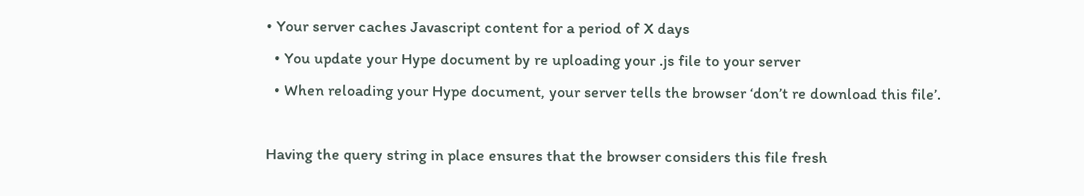• Your server caches Javascript content for a period of X days
  • You update your Hype document by re uploading your .js file to your server
  • When reloading your Hype document, your server tells the browser ‘don’t re download this file’.

Having the query string in place ensures that the browser considers this file fresh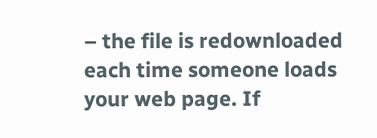– the file is redownloaded each time someone loads your web page. If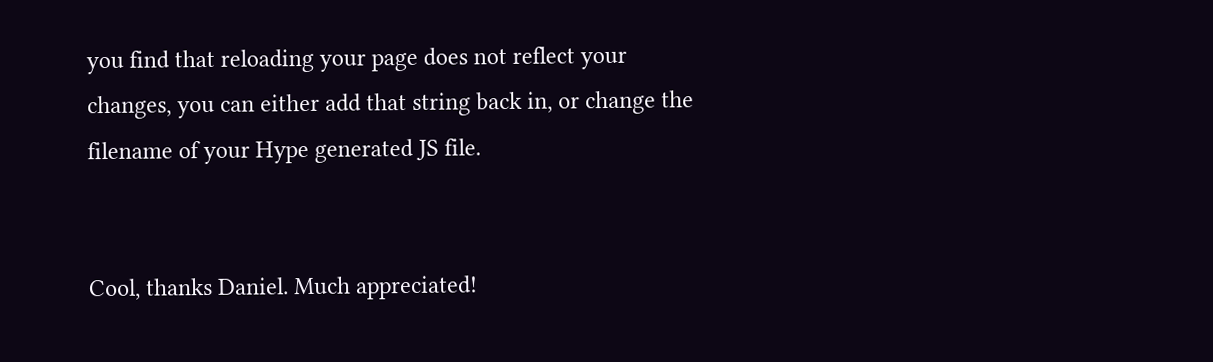you find that reloading your page does not reflect your changes, you can either add that string back in, or change the filename of your Hype generated JS file.


Cool, thanks Daniel. Much appreciated!